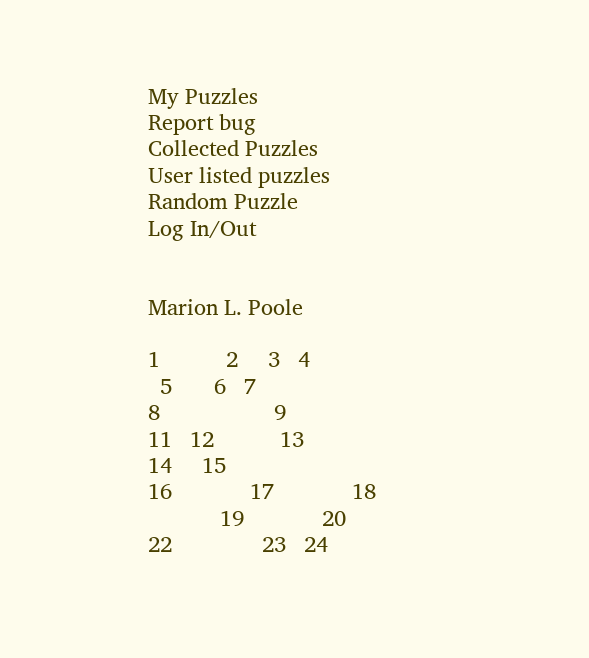My Puzzles
Report bug
Collected Puzzles
User listed puzzles
Random Puzzle
Log In/Out


Marion L. Poole

1           2     3   4
  5       6   7
8                   9
11   12           13
14     15
16             17             18
            19             20
22               23   24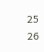25                   26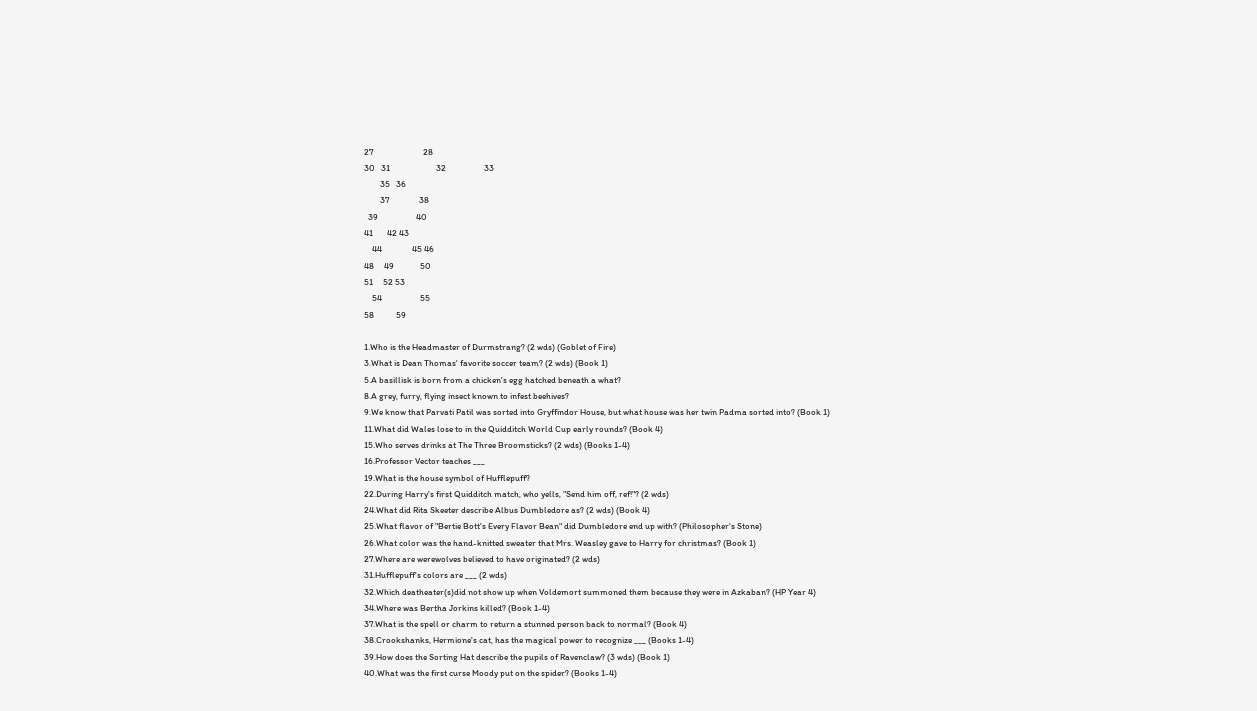27                         28
30   31                       32                   33
        35   36
        37               38
  39                   40
41       42 43
    44               45 46
48     49             50
51     52 53
    54                   55
58           59

1.Who is the Headmaster of Durmstrang? (2 wds) (Goblet of Fire)
3.What is Dean Thomas' favorite soccer team? (2 wds) (Book 1)
5.A basillisk is born from a chicken's egg hatched beneath a what?
8.A grey, furry, flying insect known to infest beehives?
9.We know that Parvati Patil was sorted into Gryffindor House, but what house was her twin Padma sorted into? (Book 1)
11.What did Wales lose to in the Quidditch World Cup early rounds? (Book 4)
15.Who serves drinks at The Three Broomsticks? (2 wds) (Books 1-4)
16.Professor Vector teaches ___
19.What is the house symbol of Hufflepuff?
22.During Harry's first Quidditch match, who yells, "Send him off, ref!"? (2 wds)
24.What did Rita Skeeter describe Albus Dumbledore as? (2 wds) (Book 4)
25.What flavor of "Bertie Bott's Every Flavor Bean" did Dumbledore end up with? (Philosopher's Stone)
26.What color was the hand-knitted sweater that Mrs. Weasley gave to Harry for christmas? (Book 1)
27.Where are werewolves believed to have originated? (2 wds)
31.Hufflepuff's colors are ___ (2 wds)
32.Which deatheater(s)did not show up when Voldemort summoned them because they were in Azkaban? (HP Year 4)
34.Where was Bertha Jorkins killed? (Book 1-4)
37.What is the spell or charm to return a stunned person back to normal? (Book 4)
38.Crookshanks, Hermione's cat, has the magical power to recognize ___ (Books 1-4)
39.How does the Sorting Hat describe the pupils of Ravenclaw? (3 wds) (Book 1)
40.What was the first curse Moody put on the spider? (Books 1-4)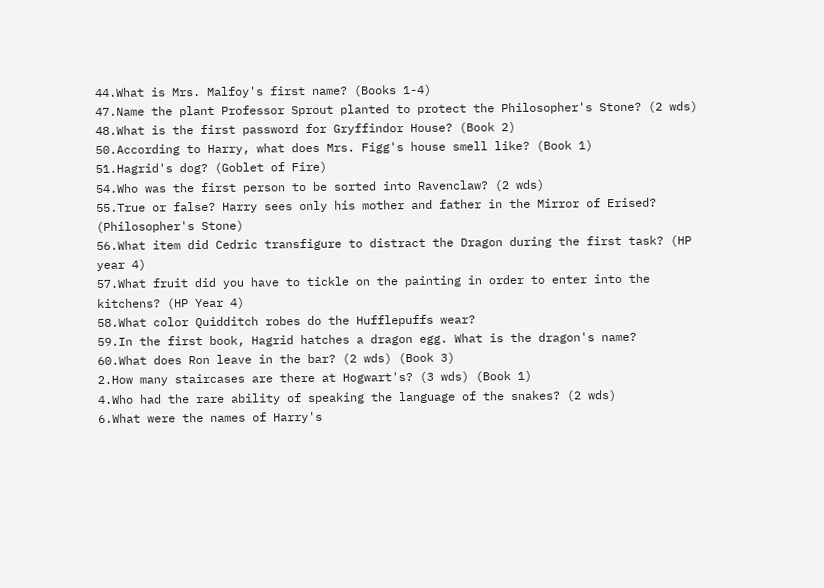44.What is Mrs. Malfoy's first name? (Books 1-4)
47.Name the plant Professor Sprout planted to protect the Philosopher's Stone? (2 wds)
48.What is the first password for Gryffindor House? (Book 2)
50.According to Harry, what does Mrs. Figg's house smell like? (Book 1)
51.Hagrid's dog? (Goblet of Fire)
54.Who was the first person to be sorted into Ravenclaw? (2 wds)
55.True or false? Harry sees only his mother and father in the Mirror of Erised? (Philosopher's Stone)
56.What item did Cedric transfigure to distract the Dragon during the first task? (HP year 4)
57.What fruit did you have to tickle on the painting in order to enter into the kitchens? (HP Year 4)
58.What color Quidditch robes do the Hufflepuffs wear?
59.In the first book, Hagrid hatches a dragon egg. What is the dragon's name?
60.What does Ron leave in the bar? (2 wds) (Book 3)
2.How many staircases are there at Hogwart's? (3 wds) (Book 1)
4.Who had the rare ability of speaking the language of the snakes? (2 wds)
6.What were the names of Harry's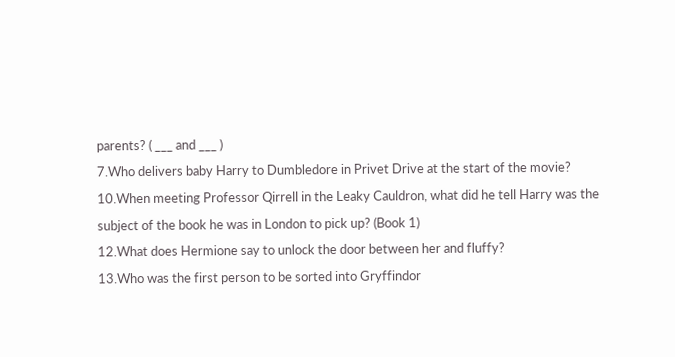parents? ( ___ and ___ )
7.Who delivers baby Harry to Dumbledore in Privet Drive at the start of the movie?
10.When meeting Professor Qirrell in the Leaky Cauldron, what did he tell Harry was the subject of the book he was in London to pick up? (Book 1)
12.What does Hermione say to unlock the door between her and fluffy?
13.Who was the first person to be sorted into Gryffindor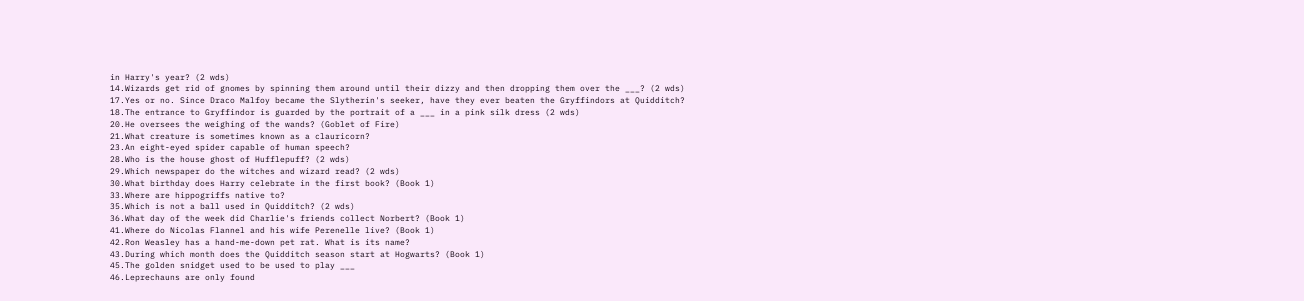in Harry's year? (2 wds)
14.Wizards get rid of gnomes by spinning them around until their dizzy and then dropping them over the ___? (2 wds)
17.Yes or no. Since Draco Malfoy became the Slytherin's seeker, have they ever beaten the Gryffindors at Quidditch?
18.The entrance to Gryffindor is guarded by the portrait of a ___ in a pink silk dress (2 wds)
20.He oversees the weighing of the wands? (Goblet of Fire)
21.What creature is sometimes known as a clauricorn?
23.An eight-eyed spider capable of human speech?
28.Who is the house ghost of Hufflepuff? (2 wds)
29.Which newspaper do the witches and wizard read? (2 wds)
30.What birthday does Harry celebrate in the first book? (Book 1)
33.Where are hippogriffs native to?
35.Which is not a ball used in Quidditch? (2 wds)
36.What day of the week did Charlie's friends collect Norbert? (Book 1)
41.Where do Nicolas Flannel and his wife Perenelle live? (Book 1)
42.Ron Weasley has a hand-me-down pet rat. What is its name?
43.During which month does the Quidditch season start at Hogwarts? (Book 1)
45.The golden snidget used to be used to play ___
46.Leprechauns are only found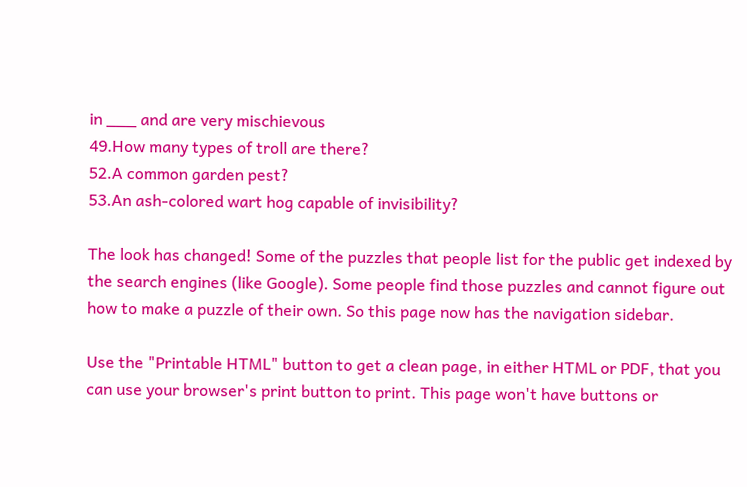in ___ and are very mischievous
49.How many types of troll are there?
52.A common garden pest?
53.An ash-colored wart hog capable of invisibility?

The look has changed! Some of the puzzles that people list for the public get indexed by the search engines (like Google). Some people find those puzzles and cannot figure out how to make a puzzle of their own. So this page now has the navigation sidebar.

Use the "Printable HTML" button to get a clean page, in either HTML or PDF, that you can use your browser's print button to print. This page won't have buttons or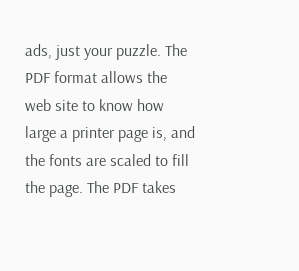ads, just your puzzle. The PDF format allows the web site to know how large a printer page is, and the fonts are scaled to fill the page. The PDF takes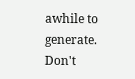awhile to generate. Don't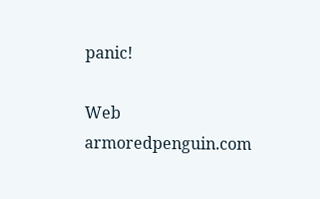panic!

Web armoredpenguin.com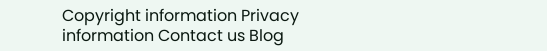Copyright information Privacy information Contact us Blog